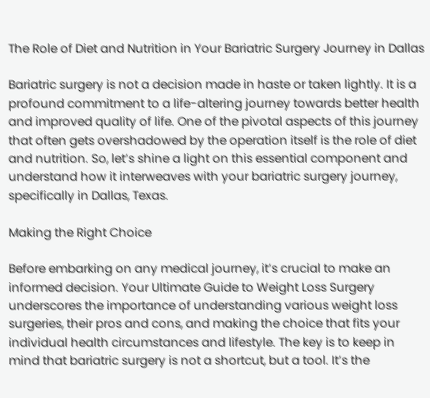The Role of Diet and Nutrition in Your Bariatric Surgery Journey in Dallas

Bariatric surgery is not a decision made in haste or taken lightly. It is a profound commitment to a life-altering journey towards better health and improved quality of life. One of the pivotal aspects of this journey that often gets overshadowed by the operation itself is the role of diet and nutrition. So, let’s shine a light on this essential component and understand how it interweaves with your bariatric surgery journey, specifically in Dallas, Texas.

Making the Right Choice

Before embarking on any medical journey, it’s crucial to make an informed decision. Your Ultimate Guide to Weight Loss Surgery underscores the importance of understanding various weight loss surgeries, their pros and cons, and making the choice that fits your individual health circumstances and lifestyle. The key is to keep in mind that bariatric surgery is not a shortcut, but a tool. It’s the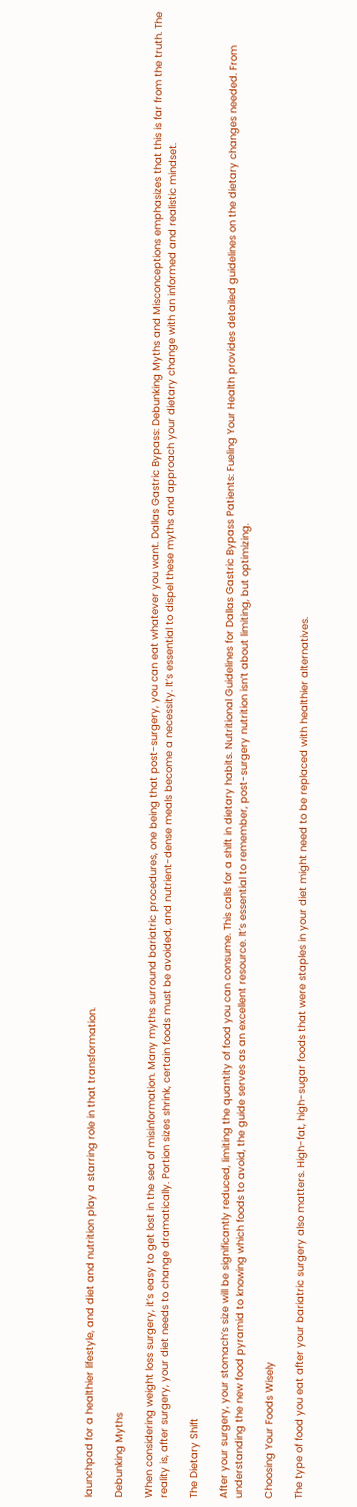launchpad for a healthier lifestyle, and diet and nutrition play a starring role in that transformation.

Debunking Myths

When considering weight loss surgery, it’s easy to get lost in the sea of misinformation. Many myths surround bariatric procedures, one being that post-surgery, you can eat whatever you want. Dallas Gastric Bypass: Debunking Myths and Misconceptions emphasizes that this is far from the truth. The reality is, after surgery, your diet needs to change dramatically. Portion sizes shrink, certain foods must be avoided, and nutrient-dense meals become a necessity. It’s essential to dispel these myths and approach your dietary change with an informed and realistic mindset.

The Dietary Shift

After your surgery, your stomach’s size will be significantly reduced, limiting the quantity of food you can consume. This calls for a shift in dietary habits. Nutritional Guidelines for Dallas Gastric Bypass Patients: Fueling Your Health provides detailed guidelines on the dietary changes needed. From understanding the new food pyramid to knowing which foods to avoid, the guide serves as an excellent resource. It’s essential to remember, post-surgery nutrition isn’t about limiting, but optimizing.

Choosing Your Foods Wisely

The type of food you eat after your bariatric surgery also matters. High-fat, high-sugar foods that were staples in your diet might need to be replaced with healthier alternatives.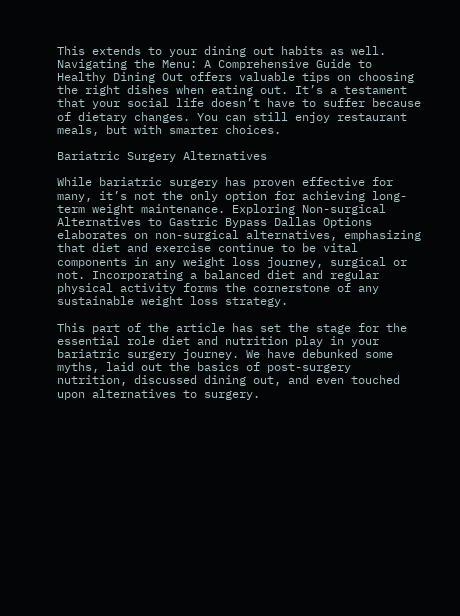This extends to your dining out habits as well. Navigating the Menu: A Comprehensive Guide to Healthy Dining Out offers valuable tips on choosing the right dishes when eating out. It’s a testament that your social life doesn’t have to suffer because of dietary changes. You can still enjoy restaurant meals, but with smarter choices.

Bariatric Surgery Alternatives

While bariatric surgery has proven effective for many, it’s not the only option for achieving long-term weight maintenance. Exploring Non-surgical Alternatives to Gastric Bypass Dallas Options elaborates on non-surgical alternatives, emphasizing that diet and exercise continue to be vital components in any weight loss journey, surgical or not. Incorporating a balanced diet and regular physical activity forms the cornerstone of any sustainable weight loss strategy.

This part of the article has set the stage for the essential role diet and nutrition play in your bariatric surgery journey. We have debunked some myths, laid out the basics of post-surgery nutrition, discussed dining out, and even touched upon alternatives to surgery.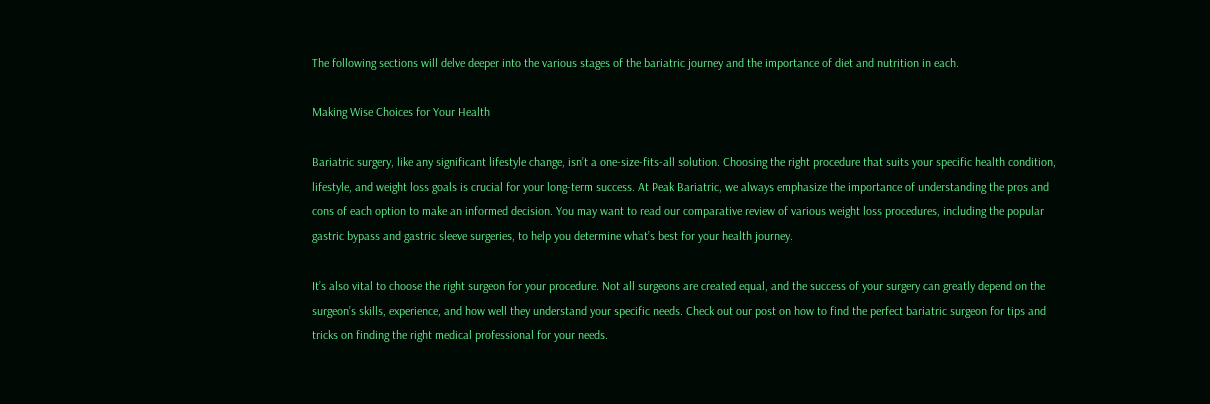The following sections will delve deeper into the various stages of the bariatric journey and the importance of diet and nutrition in each.

Making Wise Choices for Your Health

Bariatric surgery, like any significant lifestyle change, isn’t a one-size-fits-all solution. Choosing the right procedure that suits your specific health condition, lifestyle, and weight loss goals is crucial for your long-term success. At Peak Bariatric, we always emphasize the importance of understanding the pros and cons of each option to make an informed decision. You may want to read our comparative review of various weight loss procedures, including the popular gastric bypass and gastric sleeve surgeries, to help you determine what’s best for your health journey.

It’s also vital to choose the right surgeon for your procedure. Not all surgeons are created equal, and the success of your surgery can greatly depend on the surgeon’s skills, experience, and how well they understand your specific needs. Check out our post on how to find the perfect bariatric surgeon for tips and tricks on finding the right medical professional for your needs.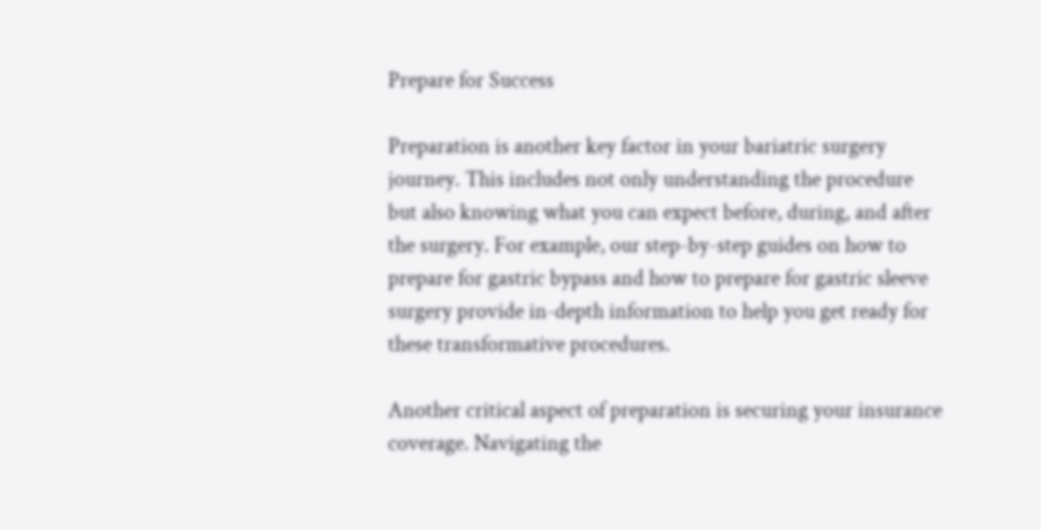Prepare for Success

Preparation is another key factor in your bariatric surgery journey. This includes not only understanding the procedure but also knowing what you can expect before, during, and after the surgery. For example, our step-by-step guides on how to prepare for gastric bypass and how to prepare for gastric sleeve surgery provide in-depth information to help you get ready for these transformative procedures.

Another critical aspect of preparation is securing your insurance coverage. Navigating the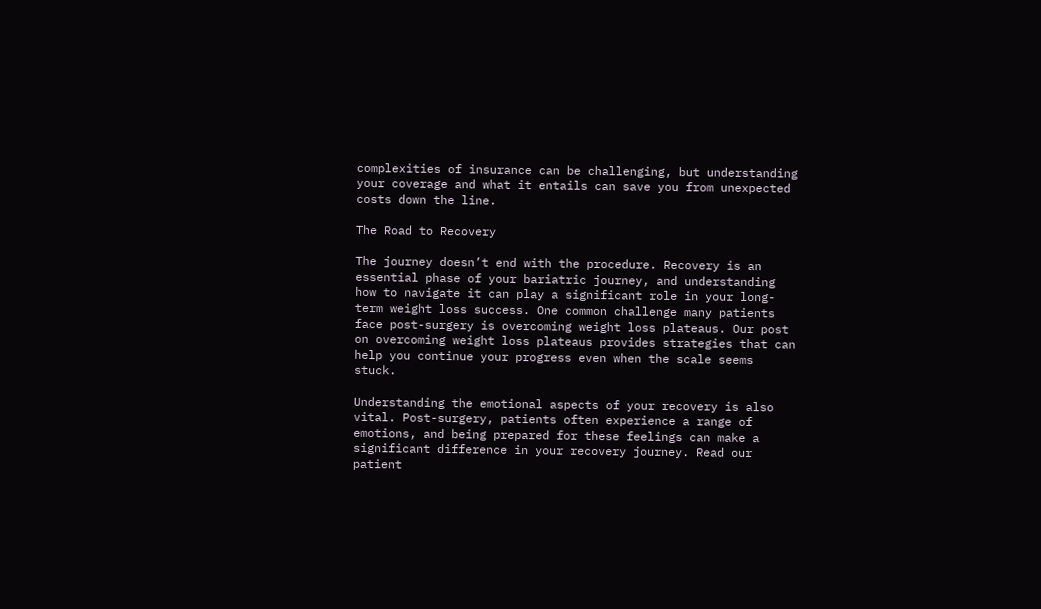complexities of insurance can be challenging, but understanding your coverage and what it entails can save you from unexpected costs down the line.

The Road to Recovery

The journey doesn’t end with the procedure. Recovery is an essential phase of your bariatric journey, and understanding how to navigate it can play a significant role in your long-term weight loss success. One common challenge many patients face post-surgery is overcoming weight loss plateaus. Our post on overcoming weight loss plateaus provides strategies that can help you continue your progress even when the scale seems stuck.

Understanding the emotional aspects of your recovery is also vital. Post-surgery, patients often experience a range of emotions, and being prepared for these feelings can make a significant difference in your recovery journey. Read our patient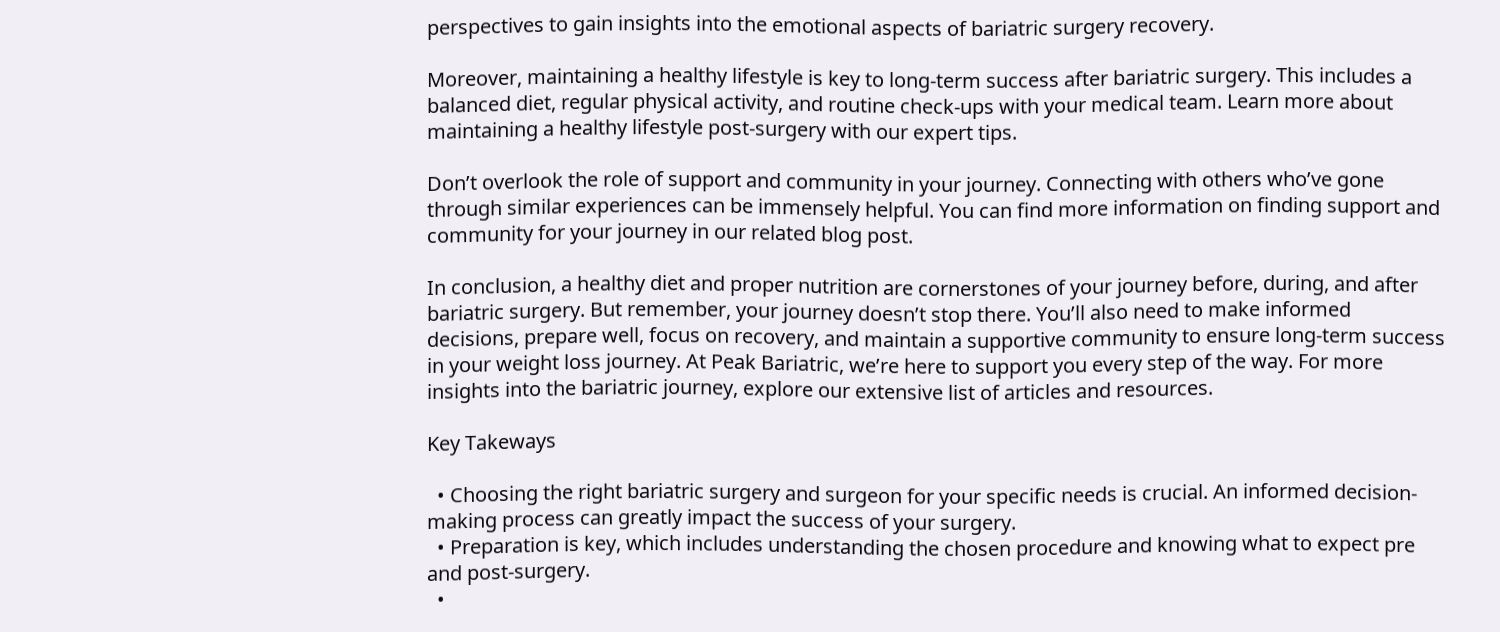perspectives to gain insights into the emotional aspects of bariatric surgery recovery.

Moreover, maintaining a healthy lifestyle is key to long-term success after bariatric surgery. This includes a balanced diet, regular physical activity, and routine check-ups with your medical team. Learn more about maintaining a healthy lifestyle post-surgery with our expert tips.

Don’t overlook the role of support and community in your journey. Connecting with others who’ve gone through similar experiences can be immensely helpful. You can find more information on finding support and community for your journey in our related blog post.

In conclusion, a healthy diet and proper nutrition are cornerstones of your journey before, during, and after bariatric surgery. But remember, your journey doesn’t stop there. You’ll also need to make informed decisions, prepare well, focus on recovery, and maintain a supportive community to ensure long-term success in your weight loss journey. At Peak Bariatric, we’re here to support you every step of the way. For more insights into the bariatric journey, explore our extensive list of articles and resources.

Key Takeways

  • Choosing the right bariatric surgery and surgeon for your specific needs is crucial. An informed decision-making process can greatly impact the success of your surgery.
  • Preparation is key, which includes understanding the chosen procedure and knowing what to expect pre and post-surgery.
  •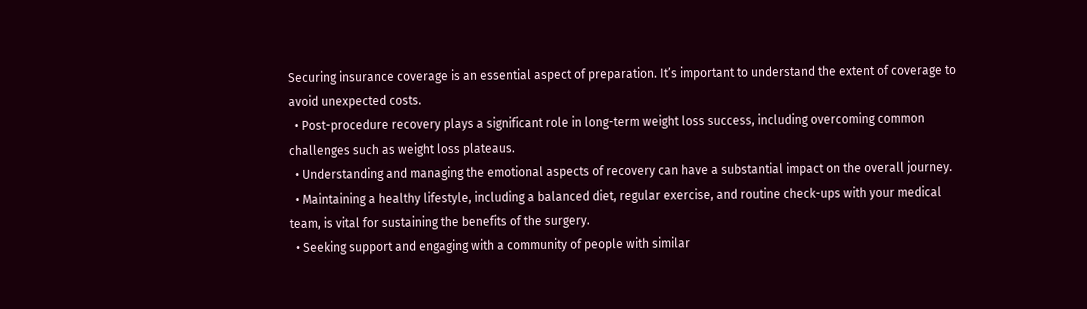Securing insurance coverage is an essential aspect of preparation. It’s important to understand the extent of coverage to avoid unexpected costs.
  • Post-procedure recovery plays a significant role in long-term weight loss success, including overcoming common challenges such as weight loss plateaus.
  • Understanding and managing the emotional aspects of recovery can have a substantial impact on the overall journey.
  • Maintaining a healthy lifestyle, including a balanced diet, regular exercise, and routine check-ups with your medical team, is vital for sustaining the benefits of the surgery.
  • Seeking support and engaging with a community of people with similar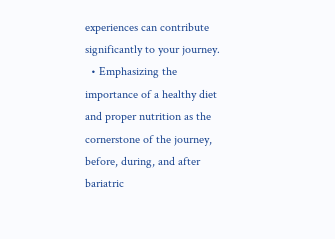experiences can contribute significantly to your journey.
  • Emphasizing the importance of a healthy diet and proper nutrition as the cornerstone of the journey, before, during, and after bariatric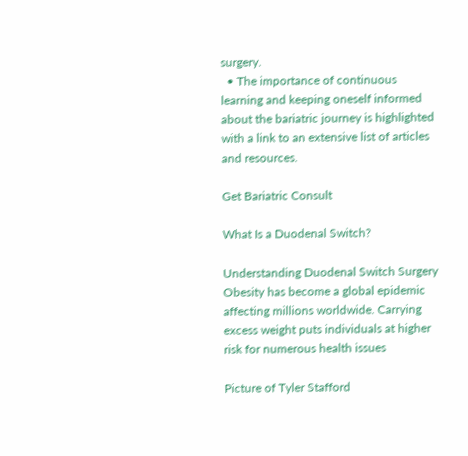surgery.
  • The importance of continuous learning and keeping oneself informed about the bariatric journey is highlighted with a link to an extensive list of articles and resources.

Get Bariatric Consult

What Is a Duodenal Switch?

Understanding Duodenal Switch Surgery Obesity has become a global epidemic affecting millions worldwide. Carrying excess weight puts individuals at higher risk for numerous health issues

Picture of Tyler Stafford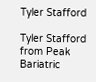Tyler Stafford

Tyler Stafford from Peak Bariatric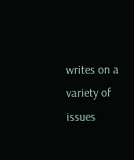writes on a variety of issues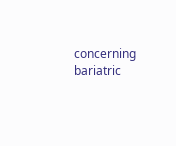concerning bariatric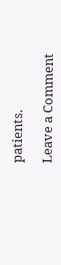patients.

Leave a Comment